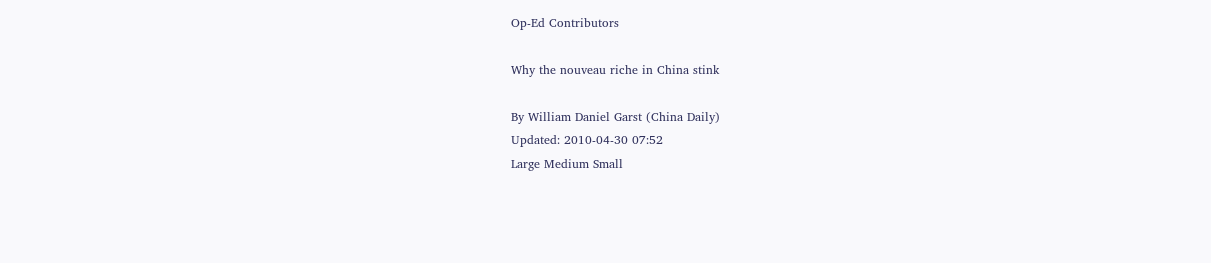Op-Ed Contributors

Why the nouveau riche in China stink

By William Daniel Garst (China Daily)
Updated: 2010-04-30 07:52
Large Medium Small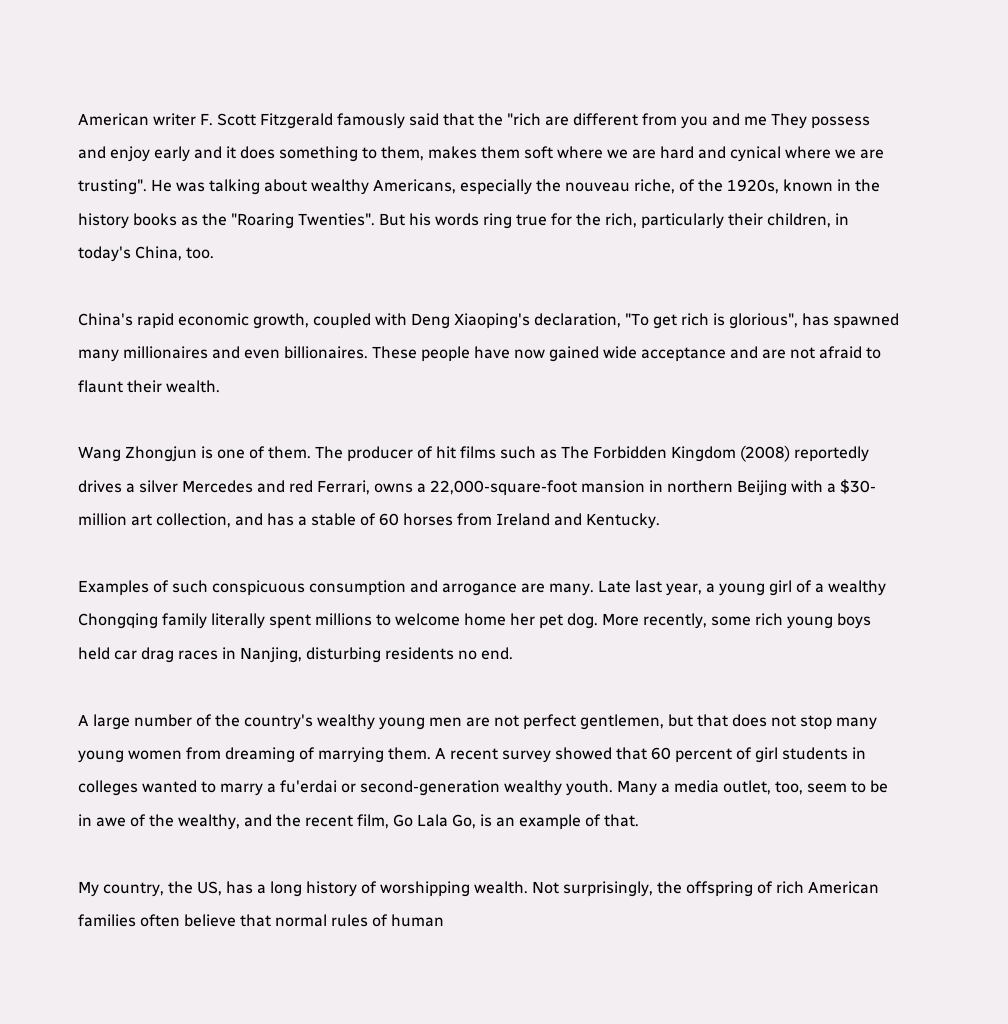American writer F. Scott Fitzgerald famously said that the "rich are different from you and me They possess and enjoy early and it does something to them, makes them soft where we are hard and cynical where we are trusting". He was talking about wealthy Americans, especially the nouveau riche, of the 1920s, known in the history books as the "Roaring Twenties". But his words ring true for the rich, particularly their children, in today's China, too.

China's rapid economic growth, coupled with Deng Xiaoping's declaration, "To get rich is glorious", has spawned many millionaires and even billionaires. These people have now gained wide acceptance and are not afraid to flaunt their wealth.

Wang Zhongjun is one of them. The producer of hit films such as The Forbidden Kingdom (2008) reportedly drives a silver Mercedes and red Ferrari, owns a 22,000-square-foot mansion in northern Beijing with a $30-million art collection, and has a stable of 60 horses from Ireland and Kentucky.

Examples of such conspicuous consumption and arrogance are many. Late last year, a young girl of a wealthy Chongqing family literally spent millions to welcome home her pet dog. More recently, some rich young boys held car drag races in Nanjing, disturbing residents no end.

A large number of the country's wealthy young men are not perfect gentlemen, but that does not stop many young women from dreaming of marrying them. A recent survey showed that 60 percent of girl students in colleges wanted to marry a fu'erdai or second-generation wealthy youth. Many a media outlet, too, seem to be in awe of the wealthy, and the recent film, Go Lala Go, is an example of that.

My country, the US, has a long history of worshipping wealth. Not surprisingly, the offspring of rich American families often believe that normal rules of human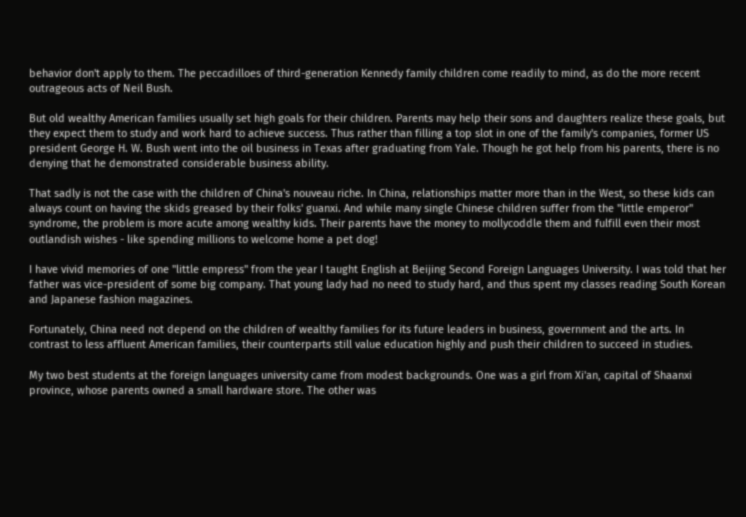behavior don't apply to them. The peccadilloes of third-generation Kennedy family children come readily to mind, as do the more recent outrageous acts of Neil Bush.

But old wealthy American families usually set high goals for their children. Parents may help their sons and daughters realize these goals, but they expect them to study and work hard to achieve success. Thus rather than filling a top slot in one of the family's companies, former US president George H. W. Bush went into the oil business in Texas after graduating from Yale. Though he got help from his parents, there is no denying that he demonstrated considerable business ability.

That sadly is not the case with the children of China's nouveau riche. In China, relationships matter more than in the West, so these kids can always count on having the skids greased by their folks' guanxi. And while many single Chinese children suffer from the "little emperor" syndrome, the problem is more acute among wealthy kids. Their parents have the money to mollycoddle them and fulfill even their most outlandish wishes - like spending millions to welcome home a pet dog!

I have vivid memories of one "little empress" from the year I taught English at Beijing Second Foreign Languages University. I was told that her father was vice-president of some big company. That young lady had no need to study hard, and thus spent my classes reading South Korean and Japanese fashion magazines.

Fortunately, China need not depend on the children of wealthy families for its future leaders in business, government and the arts. In contrast to less affluent American families, their counterparts still value education highly and push their children to succeed in studies.

My two best students at the foreign languages university came from modest backgrounds. One was a girl from Xi'an, capital of Shaanxi province, whose parents owned a small hardware store. The other was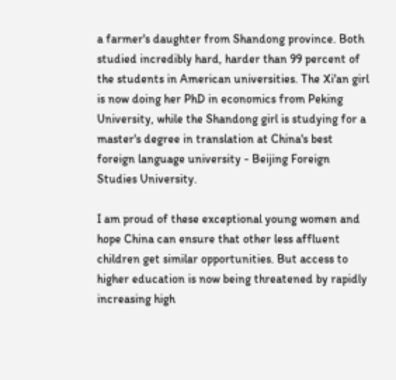a farmer's daughter from Shandong province. Both studied incredibly hard, harder than 99 percent of the students in American universities. The Xi'an girl is now doing her PhD in economics from Peking University, while the Shandong girl is studying for a master's degree in translation at China's best foreign language university - Beijing Foreign Studies University.

I am proud of these exceptional young women and hope China can ensure that other less affluent children get similar opportunities. But access to higher education is now being threatened by rapidly increasing high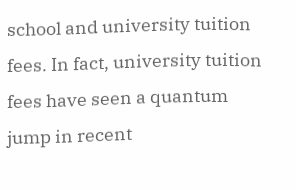school and university tuition fees. In fact, university tuition fees have seen a quantum jump in recent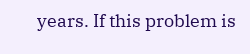years. If this problem is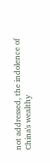not addressed, the indolence of China's wealthy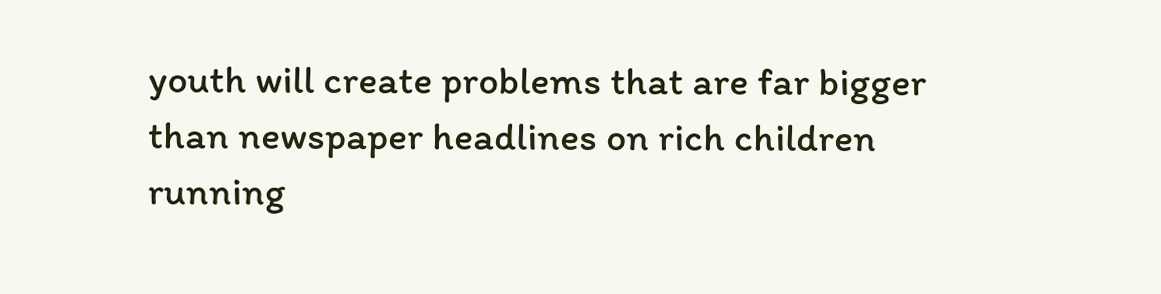youth will create problems that are far bigger than newspaper headlines on rich children running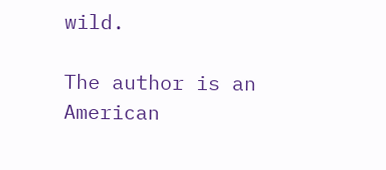wild.

The author is an American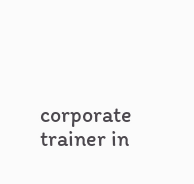corporate trainer in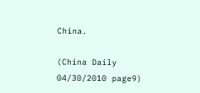China.

(China Daily 04/30/2010 page9)